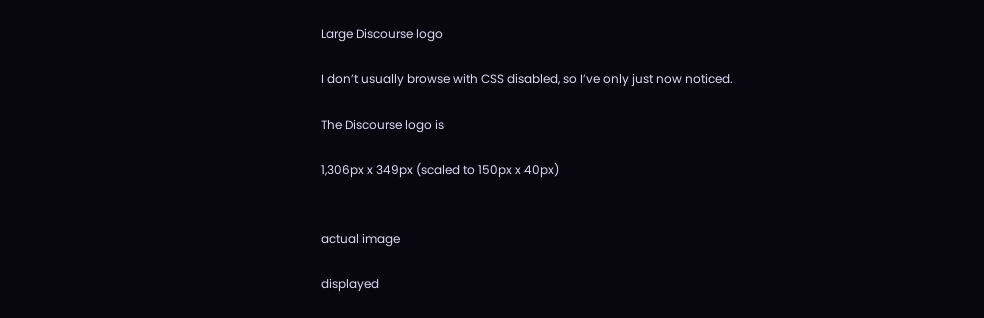Large Discourse logo

I don’t usually browse with CSS disabled, so I’ve only just now noticed.

The Discourse logo is

1,306px x 349px (scaled to 150px x 40px)


actual image

displayed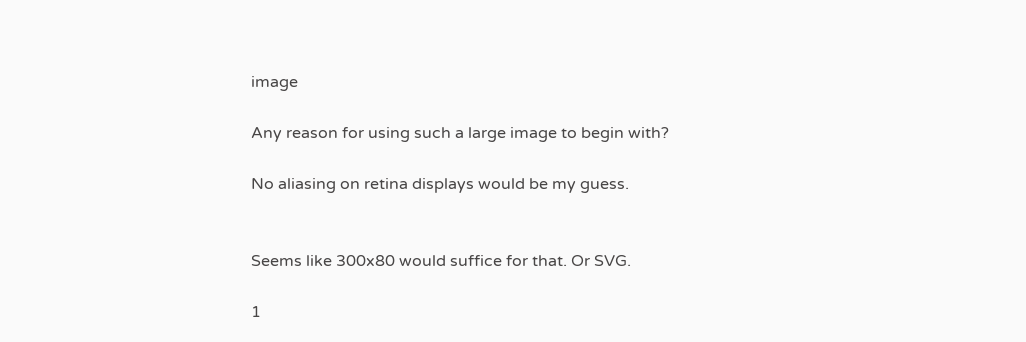image

Any reason for using such a large image to begin with?

No aliasing on retina displays would be my guess.


Seems like 300x80 would suffice for that. Or SVG.

1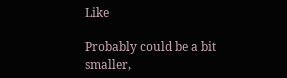Like

Probably could be a bit smaller,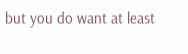but you do want at least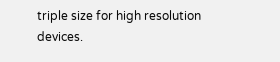triple size for high resolution devices.